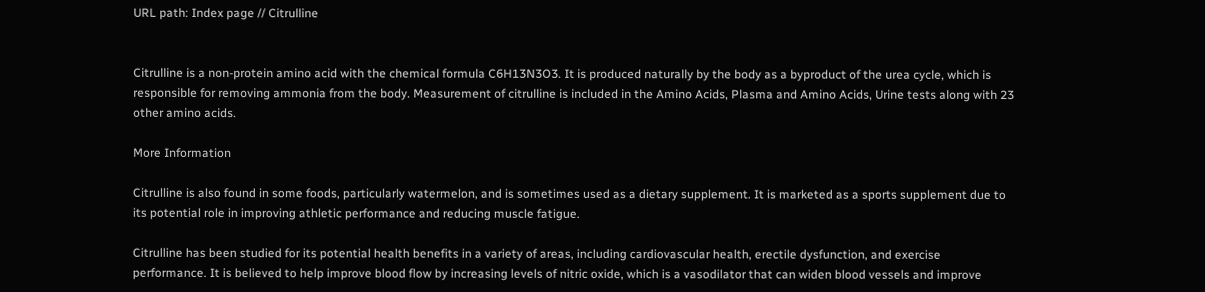URL path: Index page // Citrulline


Citrulline is a non-protein amino acid with the chemical formula C6H13N3O3. It is produced naturally by the body as a byproduct of the urea cycle, which is responsible for removing ammonia from the body. Measurement of citrulline is included in the Amino Acids, Plasma and Amino Acids, Urine tests along with 23 other amino acids.

More Information

Citrulline is also found in some foods, particularly watermelon, and is sometimes used as a dietary supplement. It is marketed as a sports supplement due to its potential role in improving athletic performance and reducing muscle fatigue.

Citrulline has been studied for its potential health benefits in a variety of areas, including cardiovascular health, erectile dysfunction, and exercise performance. It is believed to help improve blood flow by increasing levels of nitric oxide, which is a vasodilator that can widen blood vessels and improve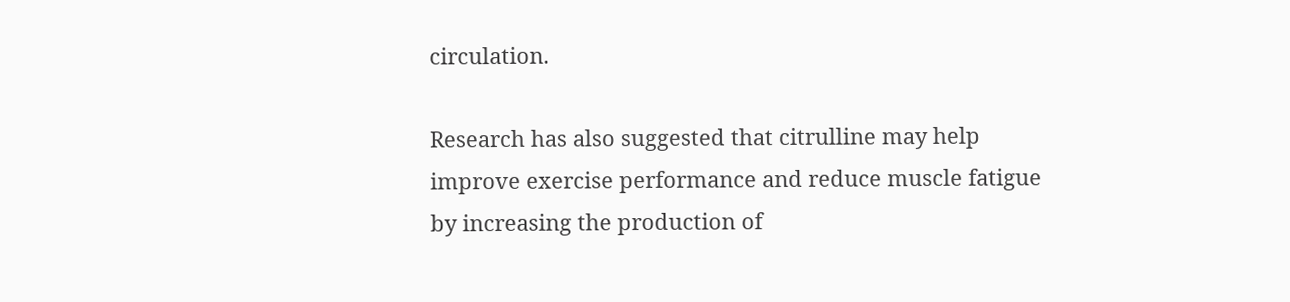circulation.

Research has also suggested that citrulline may help improve exercise performance and reduce muscle fatigue by increasing the production of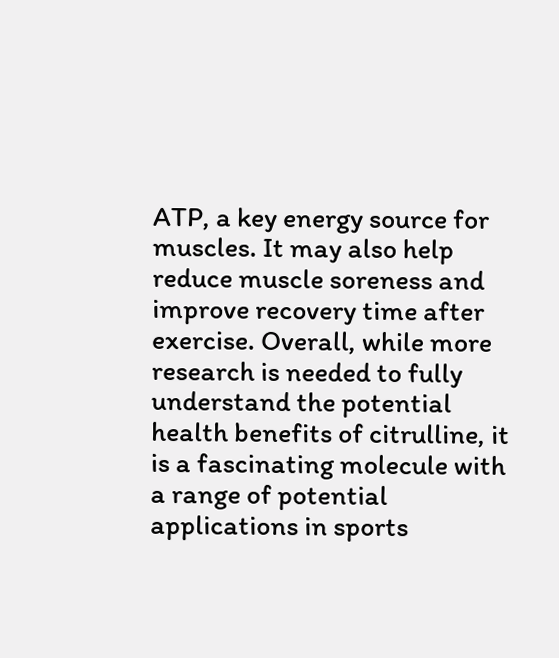ATP, a key energy source for muscles. It may also help reduce muscle soreness and improve recovery time after exercise. Overall, while more research is needed to fully understand the potential health benefits of citrulline, it is a fascinating molecule with a range of potential applications in sports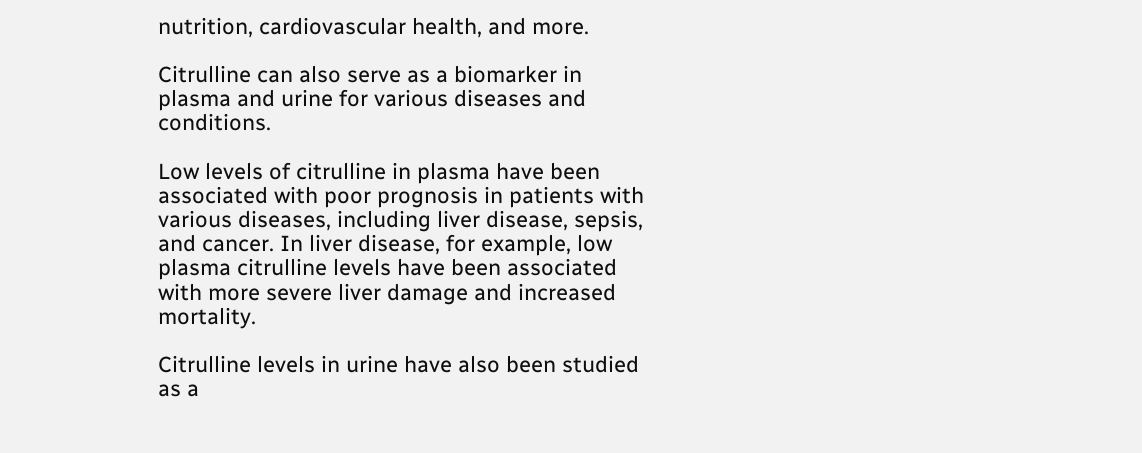nutrition, cardiovascular health, and more.

Citrulline can also serve as a biomarker in plasma and urine for various diseases and conditions.

Low levels of citrulline in plasma have been associated with poor prognosis in patients with various diseases, including liver disease, sepsis, and cancer. In liver disease, for example, low plasma citrulline levels have been associated with more severe liver damage and increased mortality.

Citrulline levels in urine have also been studied as a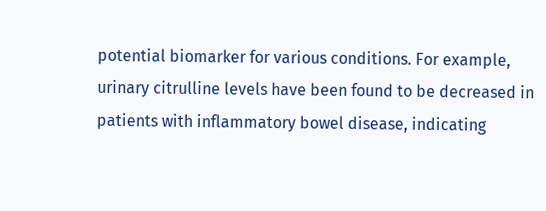potential biomarker for various conditions. For example, urinary citrulline levels have been found to be decreased in patients with inflammatory bowel disease, indicating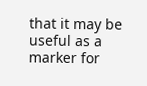that it may be useful as a marker for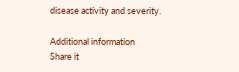disease activity and severity.

Additional information
Share it